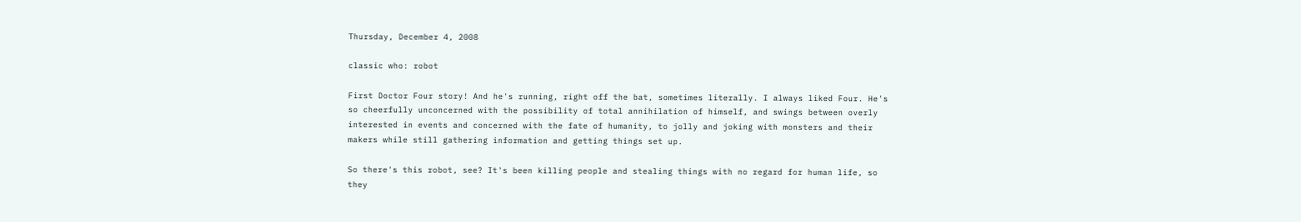Thursday, December 4, 2008

classic who: robot

First Doctor Four story! And he's running, right off the bat, sometimes literally. I always liked Four. He's so cheerfully unconcerned with the possibility of total annihilation of himself, and swings between overly interested in events and concerned with the fate of humanity, to jolly and joking with monsters and their makers while still gathering information and getting things set up.

So there's this robot, see? It's been killing people and stealing things with no regard for human life, so they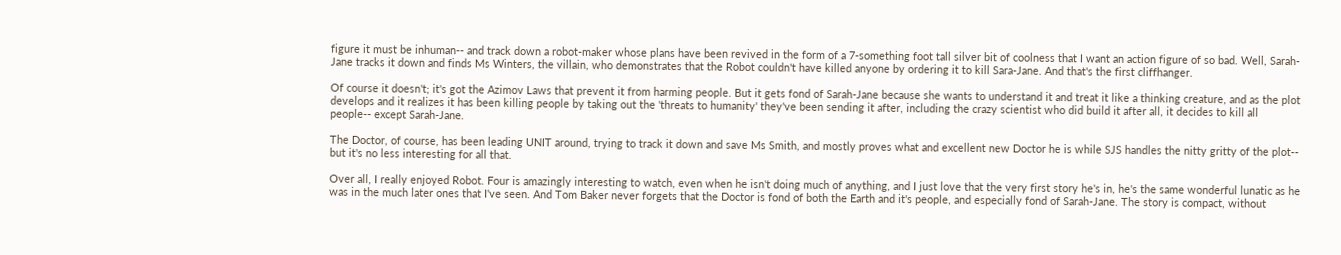figure it must be inhuman-- and track down a robot-maker whose plans have been revived in the form of a 7-something foot tall silver bit of coolness that I want an action figure of so bad. Well, Sarah-Jane tracks it down and finds Ms Winters, the villain, who demonstrates that the Robot couldn't have killed anyone by ordering it to kill Sara-Jane. And that's the first cliffhanger.

Of course it doesn't; it's got the Azimov Laws that prevent it from harming people. But it gets fond of Sarah-Jane because she wants to understand it and treat it like a thinking creature, and as the plot develops and it realizes it has been killing people by taking out the 'threats to humanity' they've been sending it after, including the crazy scientist who did build it after all, it decides to kill all people-- except Sarah-Jane.

The Doctor, of course, has been leading UNIT around, trying to track it down and save Ms Smith, and mostly proves what and excellent new Doctor he is while SJS handles the nitty gritty of the plot-- but it's no less interesting for all that.

Over all, I really enjoyed Robot. Four is amazingly interesting to watch, even when he isn't doing much of anything, and I just love that the very first story he's in, he's the same wonderful lunatic as he was in the much later ones that I've seen. And Tom Baker never forgets that the Doctor is fond of both the Earth and it's people, and especially fond of Sarah-Jane. The story is compact, without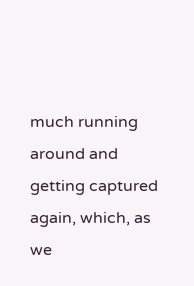much running around and getting captured again, which, as we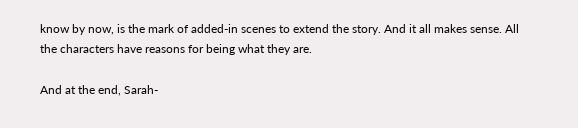know by now, is the mark of added-in scenes to extend the story. And it all makes sense. All the characters have reasons for being what they are.

And at the end, Sarah-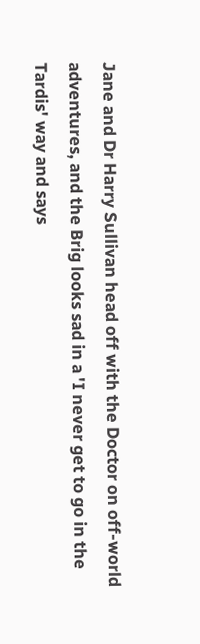Jane and Dr Harry Sullivan head off with the Doctor on off-world adventures, and the Brig looks sad in a 'I never get to go in the Tardis' way and says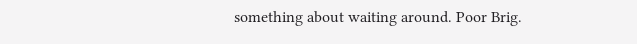something about waiting around. Poor Brig.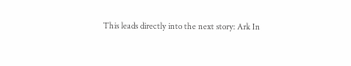This leads directly into the next story: Ark In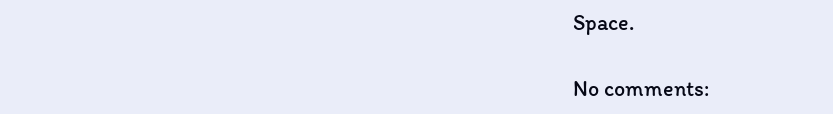Space.

No comments: